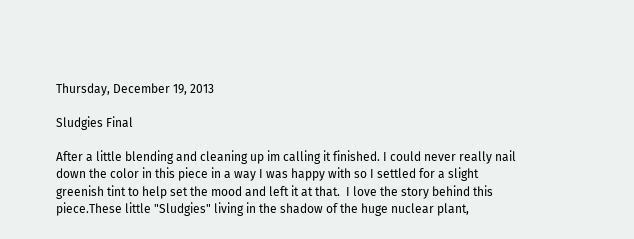Thursday, December 19, 2013

Sludgies Final

After a little blending and cleaning up im calling it finished. I could never really nail down the color in this piece in a way I was happy with so I settled for a slight greenish tint to help set the mood and left it at that.  I love the story behind this piece.These little "Sludgies" living in the shadow of the huge nuclear plant,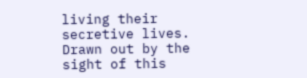living their secretive lives.  Drawn out by the sight of this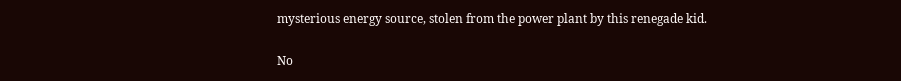mysterious energy source, stolen from the power plant by this renegade kid.

No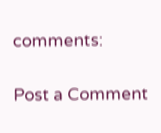comments:

Post a Comment